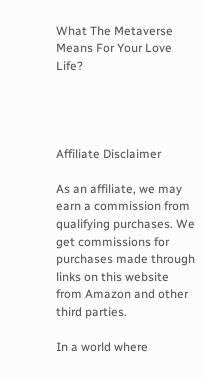What The Metaverse Means For Your Love Life?




Affiliate Disclaimer

As an affiliate, we may earn a commission from qualifying purchases. We get commissions for purchases made through links on this website from Amazon and other third parties.

In a world where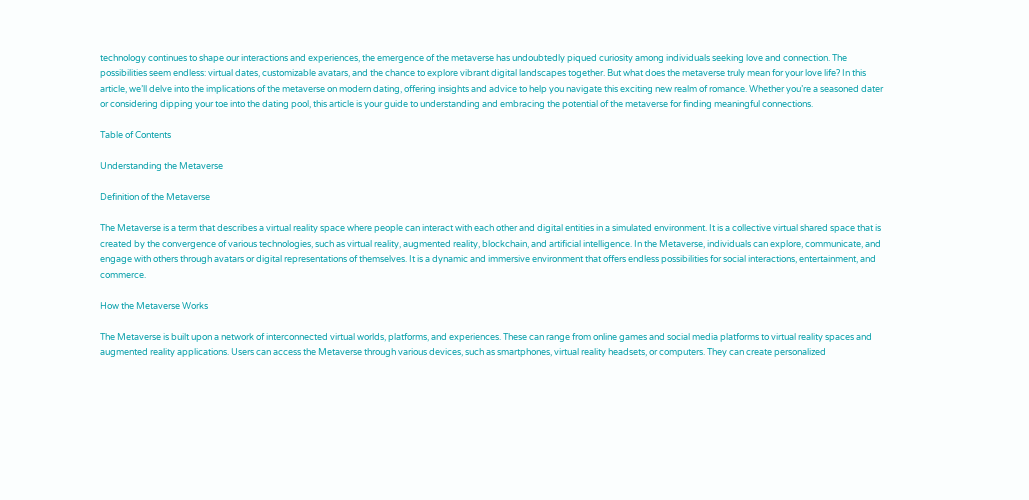technology continues to shape our interactions and experiences, the emergence of the metaverse has undoubtedly piqued curiosity among individuals seeking love and connection. The possibilities seem endless: virtual dates, customizable avatars, and the chance to explore vibrant digital landscapes together. But what does the metaverse truly mean for your love life? In this article, we’ll delve into the implications of the metaverse on modern dating, offering insights and advice to help you navigate this exciting new realm of romance. Whether you’re a seasoned dater or considering dipping your toe into the dating pool, this article is your guide to understanding and embracing the potential of the metaverse for finding meaningful connections.

Table of Contents

Understanding the Metaverse

Definition of the Metaverse

The Metaverse is a term that describes a virtual reality space where people can interact with each other and digital entities in a simulated environment. It is a collective virtual shared space that is created by the convergence of various technologies, such as virtual reality, augmented reality, blockchain, and artificial intelligence. In the Metaverse, individuals can explore, communicate, and engage with others through avatars or digital representations of themselves. It is a dynamic and immersive environment that offers endless possibilities for social interactions, entertainment, and commerce.

How the Metaverse Works

The Metaverse is built upon a network of interconnected virtual worlds, platforms, and experiences. These can range from online games and social media platforms to virtual reality spaces and augmented reality applications. Users can access the Metaverse through various devices, such as smartphones, virtual reality headsets, or computers. They can create personalized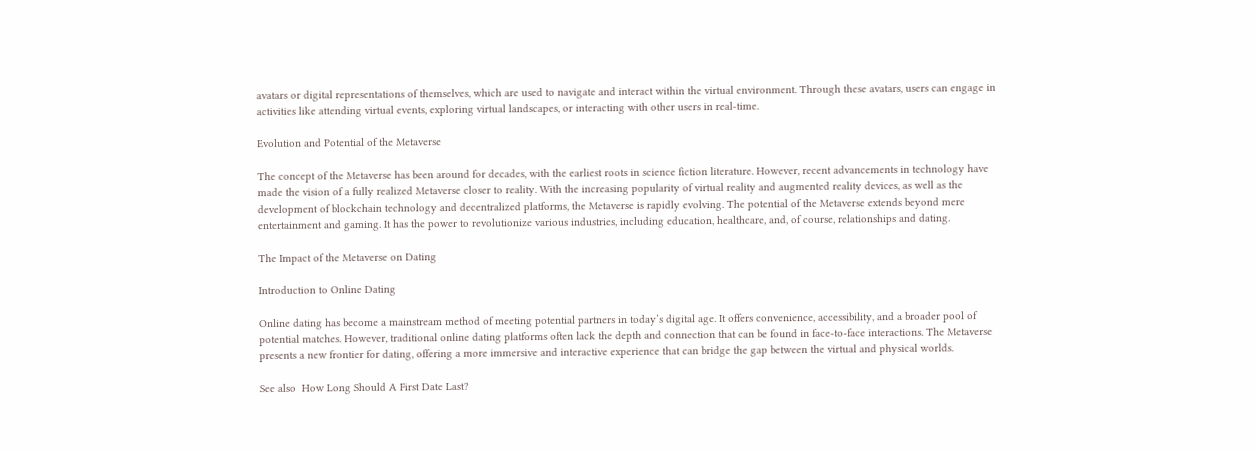avatars or digital representations of themselves, which are used to navigate and interact within the virtual environment. Through these avatars, users can engage in activities like attending virtual events, exploring virtual landscapes, or interacting with other users in real-time.

Evolution and Potential of the Metaverse

The concept of the Metaverse has been around for decades, with the earliest roots in science fiction literature. However, recent advancements in technology have made the vision of a fully realized Metaverse closer to reality. With the increasing popularity of virtual reality and augmented reality devices, as well as the development of blockchain technology and decentralized platforms, the Metaverse is rapidly evolving. The potential of the Metaverse extends beyond mere entertainment and gaming. It has the power to revolutionize various industries, including education, healthcare, and, of course, relationships and dating.

The Impact of the Metaverse on Dating

Introduction to Online Dating

Online dating has become a mainstream method of meeting potential partners in today’s digital age. It offers convenience, accessibility, and a broader pool of potential matches. However, traditional online dating platforms often lack the depth and connection that can be found in face-to-face interactions. The Metaverse presents a new frontier for dating, offering a more immersive and interactive experience that can bridge the gap between the virtual and physical worlds.

See also  How Long Should A First Date Last?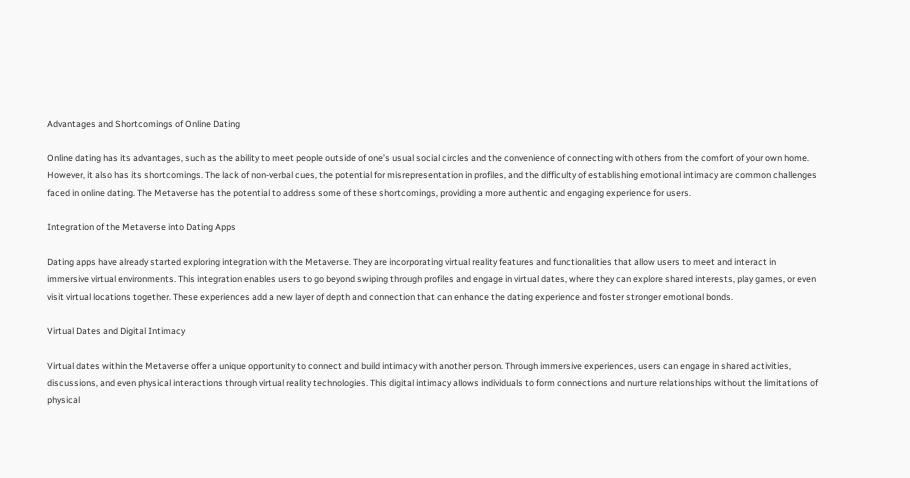Advantages and Shortcomings of Online Dating

Online dating has its advantages, such as the ability to meet people outside of one’s usual social circles and the convenience of connecting with others from the comfort of your own home. However, it also has its shortcomings. The lack of non-verbal cues, the potential for misrepresentation in profiles, and the difficulty of establishing emotional intimacy are common challenges faced in online dating. The Metaverse has the potential to address some of these shortcomings, providing a more authentic and engaging experience for users.

Integration of the Metaverse into Dating Apps

Dating apps have already started exploring integration with the Metaverse. They are incorporating virtual reality features and functionalities that allow users to meet and interact in immersive virtual environments. This integration enables users to go beyond swiping through profiles and engage in virtual dates, where they can explore shared interests, play games, or even visit virtual locations together. These experiences add a new layer of depth and connection that can enhance the dating experience and foster stronger emotional bonds.

Virtual Dates and Digital Intimacy

Virtual dates within the Metaverse offer a unique opportunity to connect and build intimacy with another person. Through immersive experiences, users can engage in shared activities, discussions, and even physical interactions through virtual reality technologies. This digital intimacy allows individuals to form connections and nurture relationships without the limitations of physical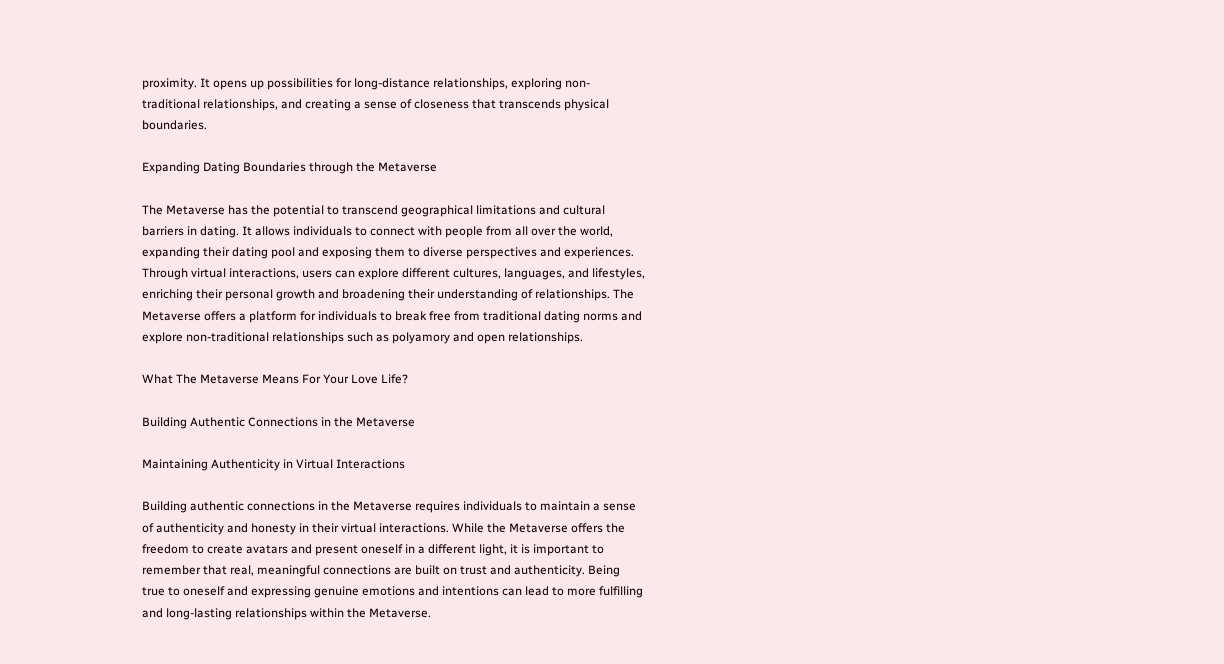proximity. It opens up possibilities for long-distance relationships, exploring non-traditional relationships, and creating a sense of closeness that transcends physical boundaries.

Expanding Dating Boundaries through the Metaverse

The Metaverse has the potential to transcend geographical limitations and cultural barriers in dating. It allows individuals to connect with people from all over the world, expanding their dating pool and exposing them to diverse perspectives and experiences. Through virtual interactions, users can explore different cultures, languages, and lifestyles, enriching their personal growth and broadening their understanding of relationships. The Metaverse offers a platform for individuals to break free from traditional dating norms and explore non-traditional relationships such as polyamory and open relationships.

What The Metaverse Means For Your Love Life?

Building Authentic Connections in the Metaverse

Maintaining Authenticity in Virtual Interactions

Building authentic connections in the Metaverse requires individuals to maintain a sense of authenticity and honesty in their virtual interactions. While the Metaverse offers the freedom to create avatars and present oneself in a different light, it is important to remember that real, meaningful connections are built on trust and authenticity. Being true to oneself and expressing genuine emotions and intentions can lead to more fulfilling and long-lasting relationships within the Metaverse.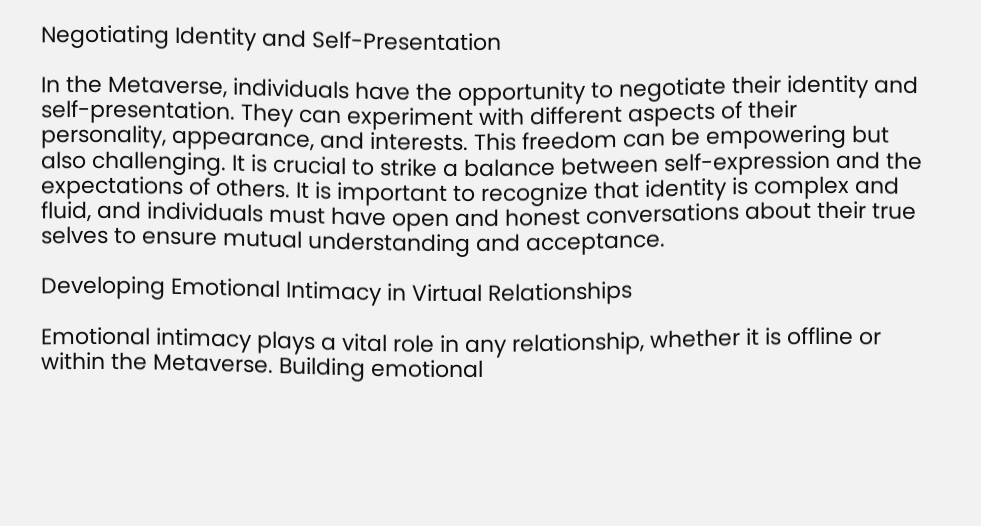Negotiating Identity and Self-Presentation

In the Metaverse, individuals have the opportunity to negotiate their identity and self-presentation. They can experiment with different aspects of their personality, appearance, and interests. This freedom can be empowering but also challenging. It is crucial to strike a balance between self-expression and the expectations of others. It is important to recognize that identity is complex and fluid, and individuals must have open and honest conversations about their true selves to ensure mutual understanding and acceptance.

Developing Emotional Intimacy in Virtual Relationships

Emotional intimacy plays a vital role in any relationship, whether it is offline or within the Metaverse. Building emotional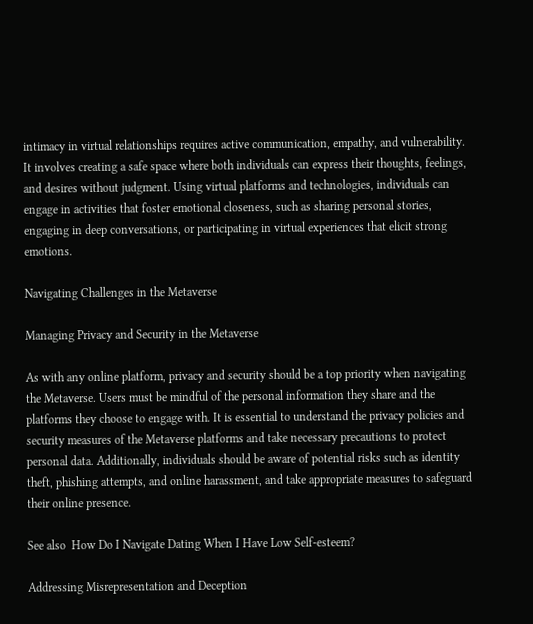intimacy in virtual relationships requires active communication, empathy, and vulnerability. It involves creating a safe space where both individuals can express their thoughts, feelings, and desires without judgment. Using virtual platforms and technologies, individuals can engage in activities that foster emotional closeness, such as sharing personal stories, engaging in deep conversations, or participating in virtual experiences that elicit strong emotions.

Navigating Challenges in the Metaverse

Managing Privacy and Security in the Metaverse

As with any online platform, privacy and security should be a top priority when navigating the Metaverse. Users must be mindful of the personal information they share and the platforms they choose to engage with. It is essential to understand the privacy policies and security measures of the Metaverse platforms and take necessary precautions to protect personal data. Additionally, individuals should be aware of potential risks such as identity theft, phishing attempts, and online harassment, and take appropriate measures to safeguard their online presence.

See also  How Do I Navigate Dating When I Have Low Self-esteem?

Addressing Misrepresentation and Deception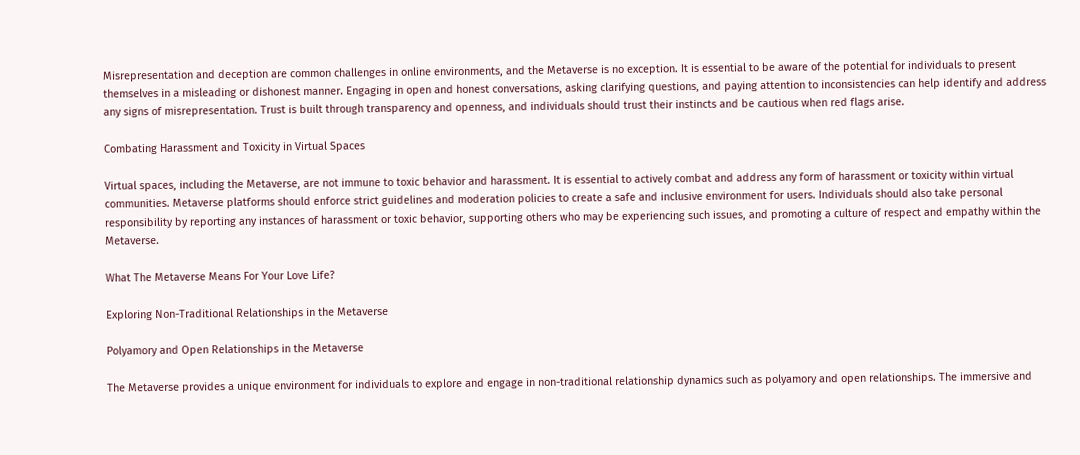Misrepresentation and deception are common challenges in online environments, and the Metaverse is no exception. It is essential to be aware of the potential for individuals to present themselves in a misleading or dishonest manner. Engaging in open and honest conversations, asking clarifying questions, and paying attention to inconsistencies can help identify and address any signs of misrepresentation. Trust is built through transparency and openness, and individuals should trust their instincts and be cautious when red flags arise.

Combating Harassment and Toxicity in Virtual Spaces

Virtual spaces, including the Metaverse, are not immune to toxic behavior and harassment. It is essential to actively combat and address any form of harassment or toxicity within virtual communities. Metaverse platforms should enforce strict guidelines and moderation policies to create a safe and inclusive environment for users. Individuals should also take personal responsibility by reporting any instances of harassment or toxic behavior, supporting others who may be experiencing such issues, and promoting a culture of respect and empathy within the Metaverse.

What The Metaverse Means For Your Love Life?

Exploring Non-Traditional Relationships in the Metaverse

Polyamory and Open Relationships in the Metaverse

The Metaverse provides a unique environment for individuals to explore and engage in non-traditional relationship dynamics such as polyamory and open relationships. The immersive and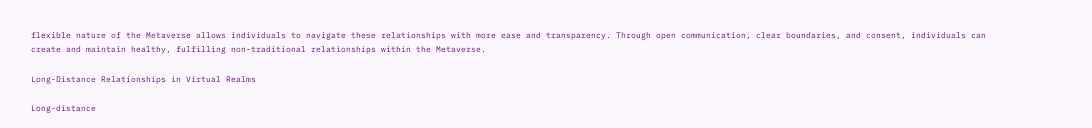flexible nature of the Metaverse allows individuals to navigate these relationships with more ease and transparency. Through open communication, clear boundaries, and consent, individuals can create and maintain healthy, fulfilling non-traditional relationships within the Metaverse.

Long-Distance Relationships in Virtual Realms

Long-distance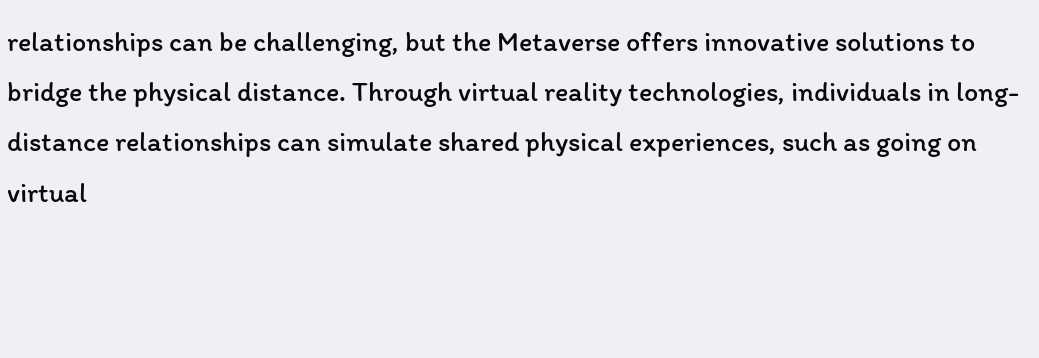relationships can be challenging, but the Metaverse offers innovative solutions to bridge the physical distance. Through virtual reality technologies, individuals in long-distance relationships can simulate shared physical experiences, such as going on virtual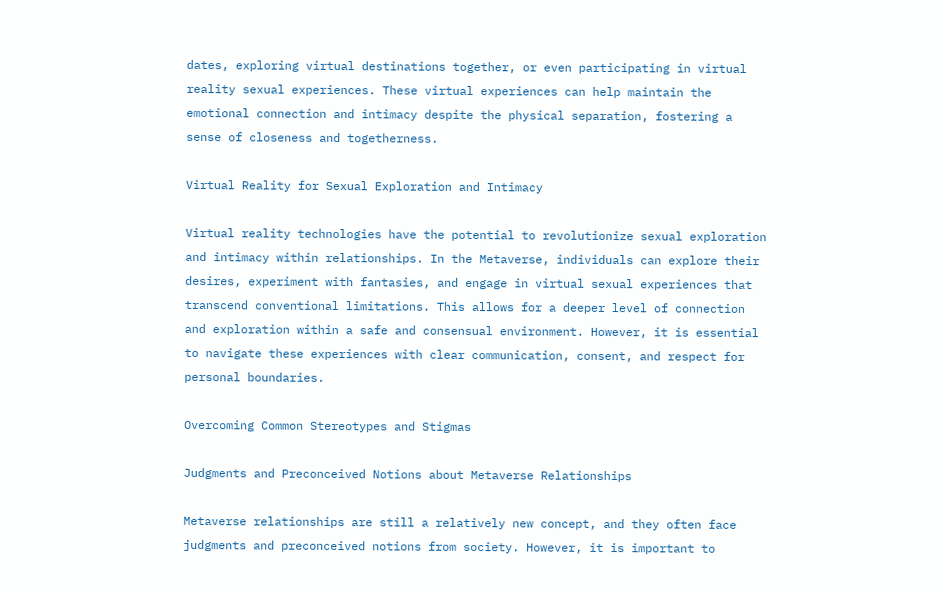dates, exploring virtual destinations together, or even participating in virtual reality sexual experiences. These virtual experiences can help maintain the emotional connection and intimacy despite the physical separation, fostering a sense of closeness and togetherness.

Virtual Reality for Sexual Exploration and Intimacy

Virtual reality technologies have the potential to revolutionize sexual exploration and intimacy within relationships. In the Metaverse, individuals can explore their desires, experiment with fantasies, and engage in virtual sexual experiences that transcend conventional limitations. This allows for a deeper level of connection and exploration within a safe and consensual environment. However, it is essential to navigate these experiences with clear communication, consent, and respect for personal boundaries.

Overcoming Common Stereotypes and Stigmas

Judgments and Preconceived Notions about Metaverse Relationships

Metaverse relationships are still a relatively new concept, and they often face judgments and preconceived notions from society. However, it is important to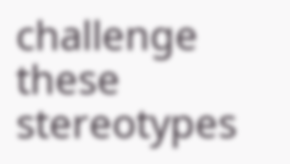challenge these stereotypes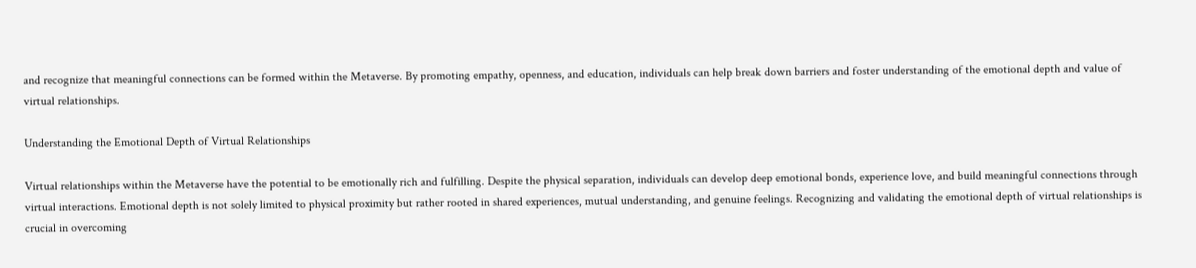and recognize that meaningful connections can be formed within the Metaverse. By promoting empathy, openness, and education, individuals can help break down barriers and foster understanding of the emotional depth and value of virtual relationships.

Understanding the Emotional Depth of Virtual Relationships

Virtual relationships within the Metaverse have the potential to be emotionally rich and fulfilling. Despite the physical separation, individuals can develop deep emotional bonds, experience love, and build meaningful connections through virtual interactions. Emotional depth is not solely limited to physical proximity but rather rooted in shared experiences, mutual understanding, and genuine feelings. Recognizing and validating the emotional depth of virtual relationships is crucial in overcoming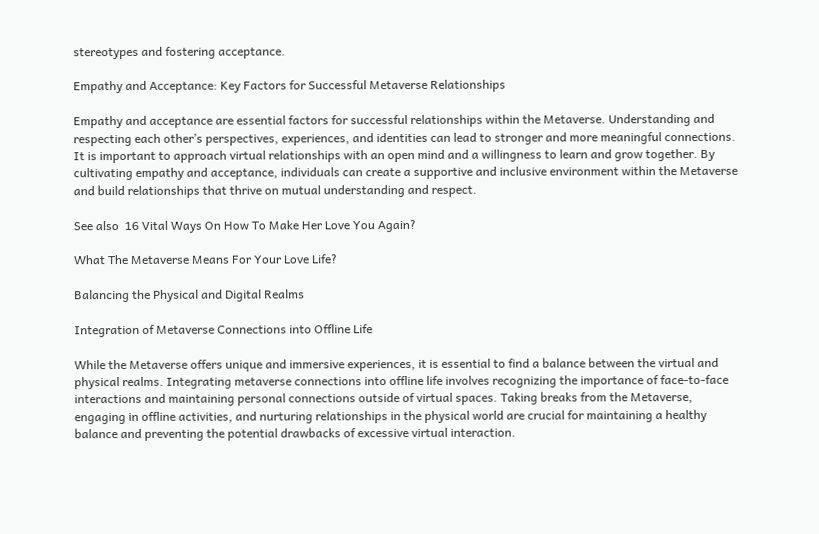stereotypes and fostering acceptance.

Empathy and Acceptance: Key Factors for Successful Metaverse Relationships

Empathy and acceptance are essential factors for successful relationships within the Metaverse. Understanding and respecting each other’s perspectives, experiences, and identities can lead to stronger and more meaningful connections. It is important to approach virtual relationships with an open mind and a willingness to learn and grow together. By cultivating empathy and acceptance, individuals can create a supportive and inclusive environment within the Metaverse and build relationships that thrive on mutual understanding and respect.

See also  16 Vital Ways On How To Make Her Love You Again?

What The Metaverse Means For Your Love Life?

Balancing the Physical and Digital Realms

Integration of Metaverse Connections into Offline Life

While the Metaverse offers unique and immersive experiences, it is essential to find a balance between the virtual and physical realms. Integrating metaverse connections into offline life involves recognizing the importance of face-to-face interactions and maintaining personal connections outside of virtual spaces. Taking breaks from the Metaverse, engaging in offline activities, and nurturing relationships in the physical world are crucial for maintaining a healthy balance and preventing the potential drawbacks of excessive virtual interaction.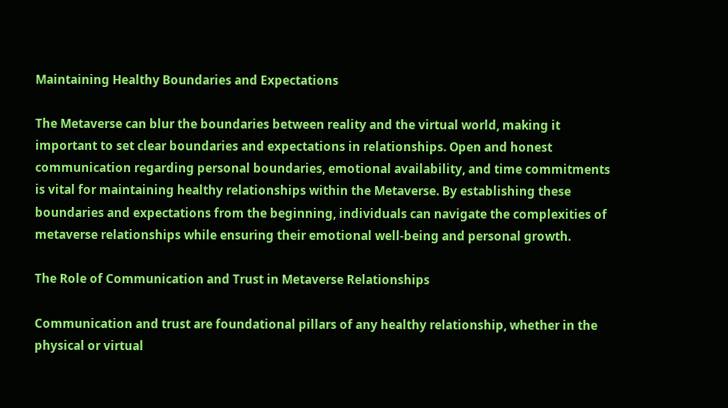Maintaining Healthy Boundaries and Expectations

The Metaverse can blur the boundaries between reality and the virtual world, making it important to set clear boundaries and expectations in relationships. Open and honest communication regarding personal boundaries, emotional availability, and time commitments is vital for maintaining healthy relationships within the Metaverse. By establishing these boundaries and expectations from the beginning, individuals can navigate the complexities of metaverse relationships while ensuring their emotional well-being and personal growth.

The Role of Communication and Trust in Metaverse Relationships

Communication and trust are foundational pillars of any healthy relationship, whether in the physical or virtual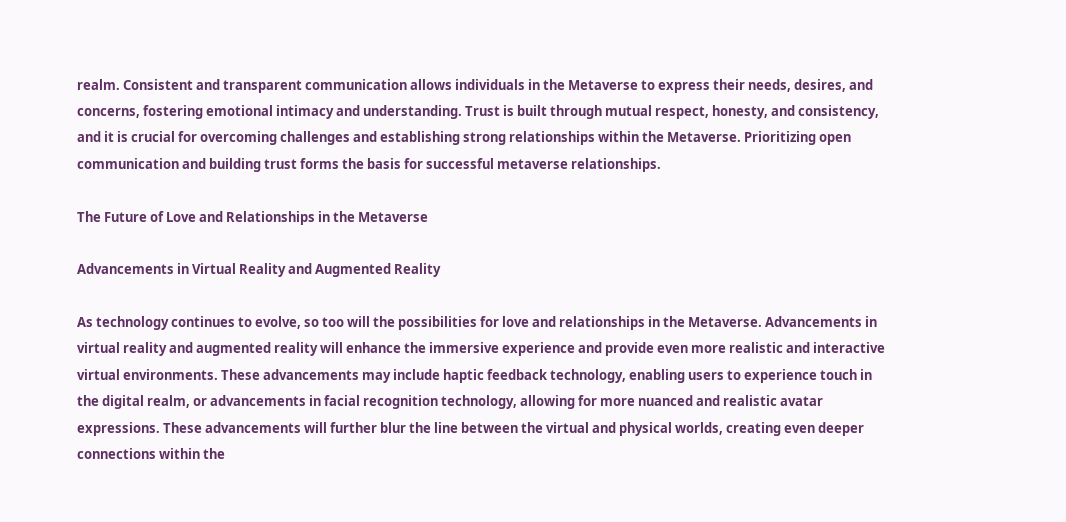realm. Consistent and transparent communication allows individuals in the Metaverse to express their needs, desires, and concerns, fostering emotional intimacy and understanding. Trust is built through mutual respect, honesty, and consistency, and it is crucial for overcoming challenges and establishing strong relationships within the Metaverse. Prioritizing open communication and building trust forms the basis for successful metaverse relationships.

The Future of Love and Relationships in the Metaverse

Advancements in Virtual Reality and Augmented Reality

As technology continues to evolve, so too will the possibilities for love and relationships in the Metaverse. Advancements in virtual reality and augmented reality will enhance the immersive experience and provide even more realistic and interactive virtual environments. These advancements may include haptic feedback technology, enabling users to experience touch in the digital realm, or advancements in facial recognition technology, allowing for more nuanced and realistic avatar expressions. These advancements will further blur the line between the virtual and physical worlds, creating even deeper connections within the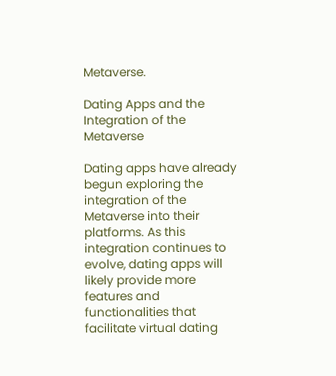Metaverse.

Dating Apps and the Integration of the Metaverse

Dating apps have already begun exploring the integration of the Metaverse into their platforms. As this integration continues to evolve, dating apps will likely provide more features and functionalities that facilitate virtual dating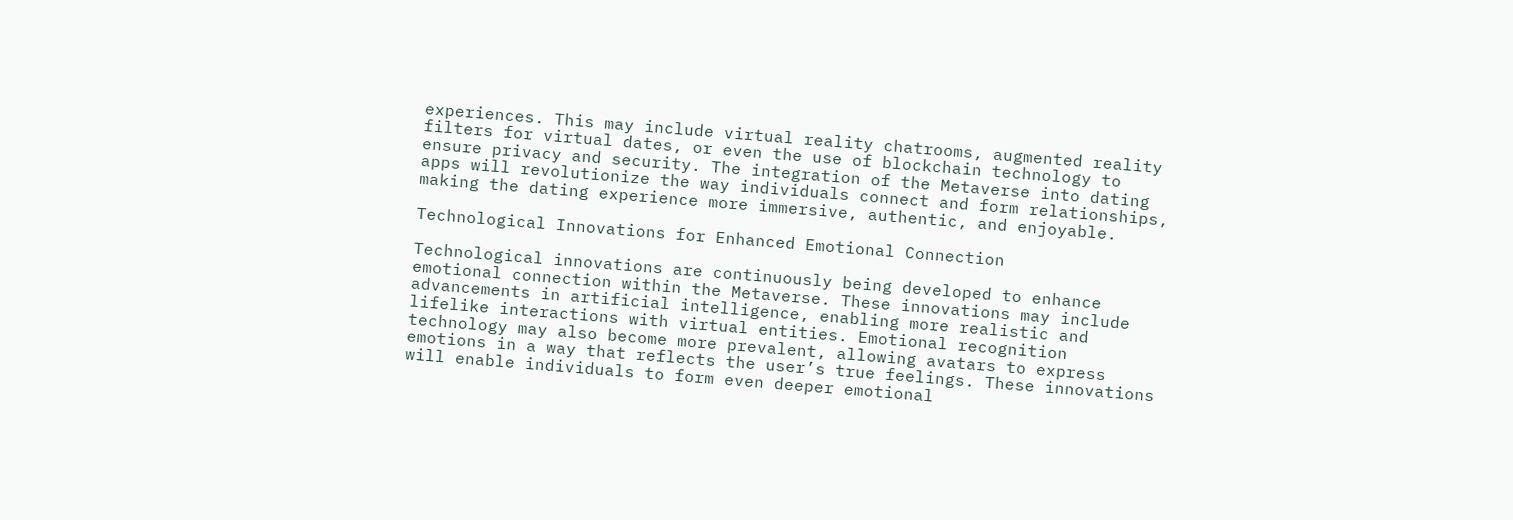experiences. This may include virtual reality chatrooms, augmented reality filters for virtual dates, or even the use of blockchain technology to ensure privacy and security. The integration of the Metaverse into dating apps will revolutionize the way individuals connect and form relationships, making the dating experience more immersive, authentic, and enjoyable.

Technological Innovations for Enhanced Emotional Connection

Technological innovations are continuously being developed to enhance emotional connection within the Metaverse. These innovations may include advancements in artificial intelligence, enabling more realistic and lifelike interactions with virtual entities. Emotional recognition technology may also become more prevalent, allowing avatars to express emotions in a way that reflects the user’s true feelings. These innovations will enable individuals to form even deeper emotional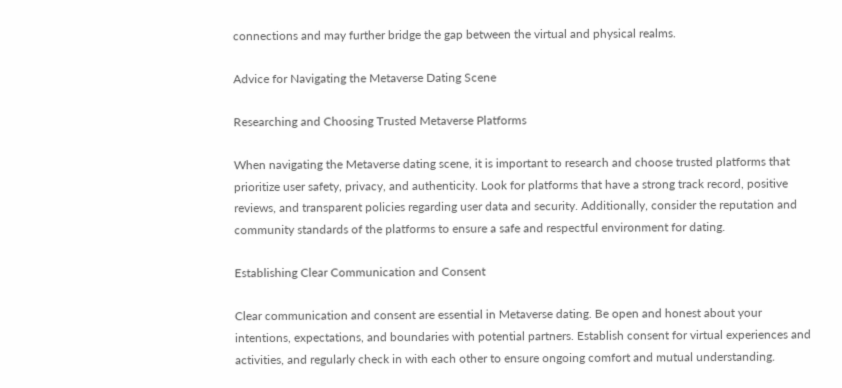connections and may further bridge the gap between the virtual and physical realms.

Advice for Navigating the Metaverse Dating Scene

Researching and Choosing Trusted Metaverse Platforms

When navigating the Metaverse dating scene, it is important to research and choose trusted platforms that prioritize user safety, privacy, and authenticity. Look for platforms that have a strong track record, positive reviews, and transparent policies regarding user data and security. Additionally, consider the reputation and community standards of the platforms to ensure a safe and respectful environment for dating.

Establishing Clear Communication and Consent

Clear communication and consent are essential in Metaverse dating. Be open and honest about your intentions, expectations, and boundaries with potential partners. Establish consent for virtual experiences and activities, and regularly check in with each other to ensure ongoing comfort and mutual understanding.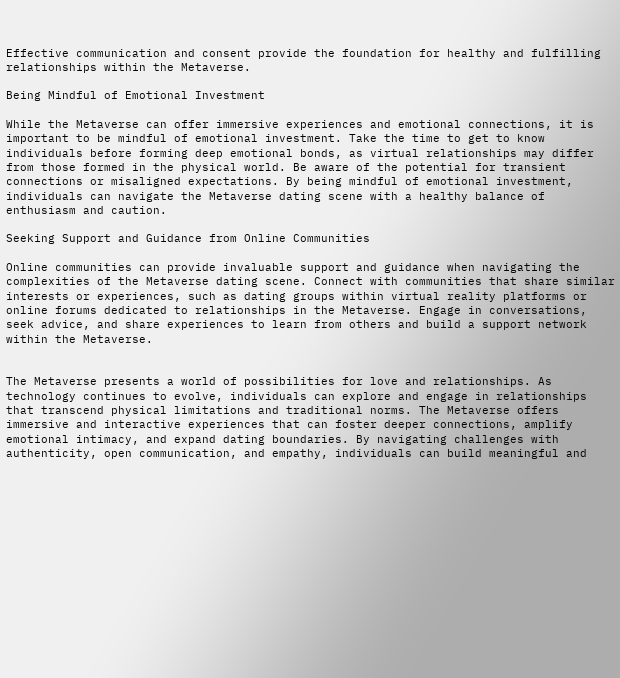Effective communication and consent provide the foundation for healthy and fulfilling relationships within the Metaverse.

Being Mindful of Emotional Investment

While the Metaverse can offer immersive experiences and emotional connections, it is important to be mindful of emotional investment. Take the time to get to know individuals before forming deep emotional bonds, as virtual relationships may differ from those formed in the physical world. Be aware of the potential for transient connections or misaligned expectations. By being mindful of emotional investment, individuals can navigate the Metaverse dating scene with a healthy balance of enthusiasm and caution.

Seeking Support and Guidance from Online Communities

Online communities can provide invaluable support and guidance when navigating the complexities of the Metaverse dating scene. Connect with communities that share similar interests or experiences, such as dating groups within virtual reality platforms or online forums dedicated to relationships in the Metaverse. Engage in conversations, seek advice, and share experiences to learn from others and build a support network within the Metaverse.


The Metaverse presents a world of possibilities for love and relationships. As technology continues to evolve, individuals can explore and engage in relationships that transcend physical limitations and traditional norms. The Metaverse offers immersive and interactive experiences that can foster deeper connections, amplify emotional intimacy, and expand dating boundaries. By navigating challenges with authenticity, open communication, and empathy, individuals can build meaningful and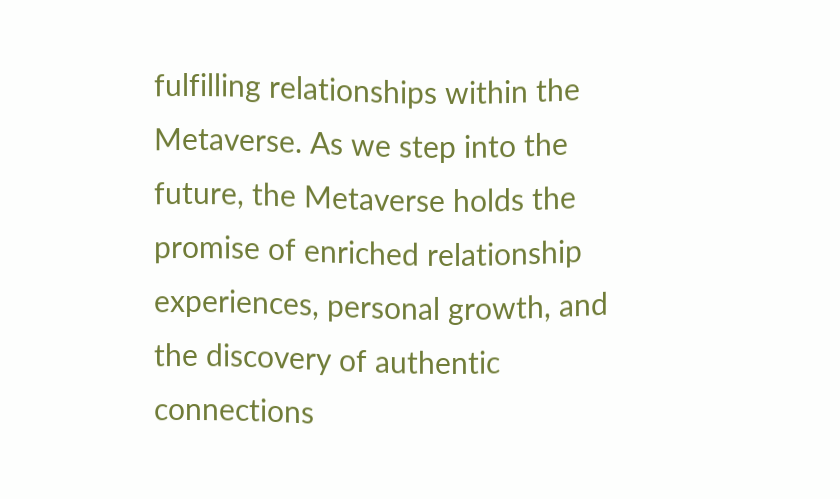fulfilling relationships within the Metaverse. As we step into the future, the Metaverse holds the promise of enriched relationship experiences, personal growth, and the discovery of authentic connections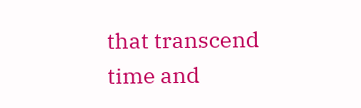that transcend time and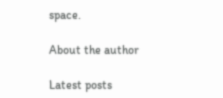space.

About the author

Latest posts